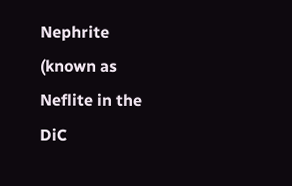Nephrite (known as Neflite in the DiC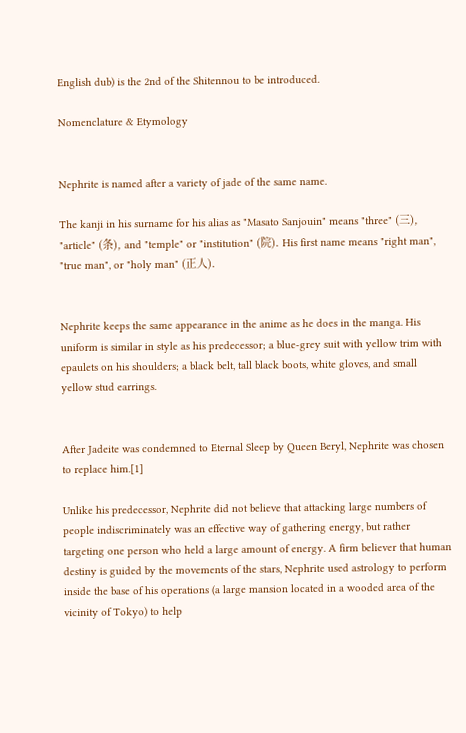English dub) is the 2nd of the Shitennou to be introduced.

Nomenclature & Etymology


Nephrite is named after a variety of jade of the same name.

The kanji in his surname for his alias as "Masato Sanjouin" means "three" (三), "article" (条), and "temple" or "institution" (院). His first name means "right man", "true man", or "holy man" (正人).


Nephrite keeps the same appearance in the anime as he does in the manga. His uniform is similar in style as his predecessor; a blue-grey suit with yellow trim with epaulets on his shoulders; a black belt, tall black boots, white gloves, and small yellow stud earrings.


After Jadeite was condemned to Eternal Sleep by Queen Beryl, Nephrite was chosen to replace him.[1]

Unlike his predecessor, Nephrite did not believe that attacking large numbers of people indiscriminately was an effective way of gathering energy, but rather targeting one person who held a large amount of energy. A firm believer that human destiny is guided by the movements of the stars, Nephrite used astrology to perform inside the base of his operations (a large mansion located in a wooded area of the vicinity of Tokyo) to help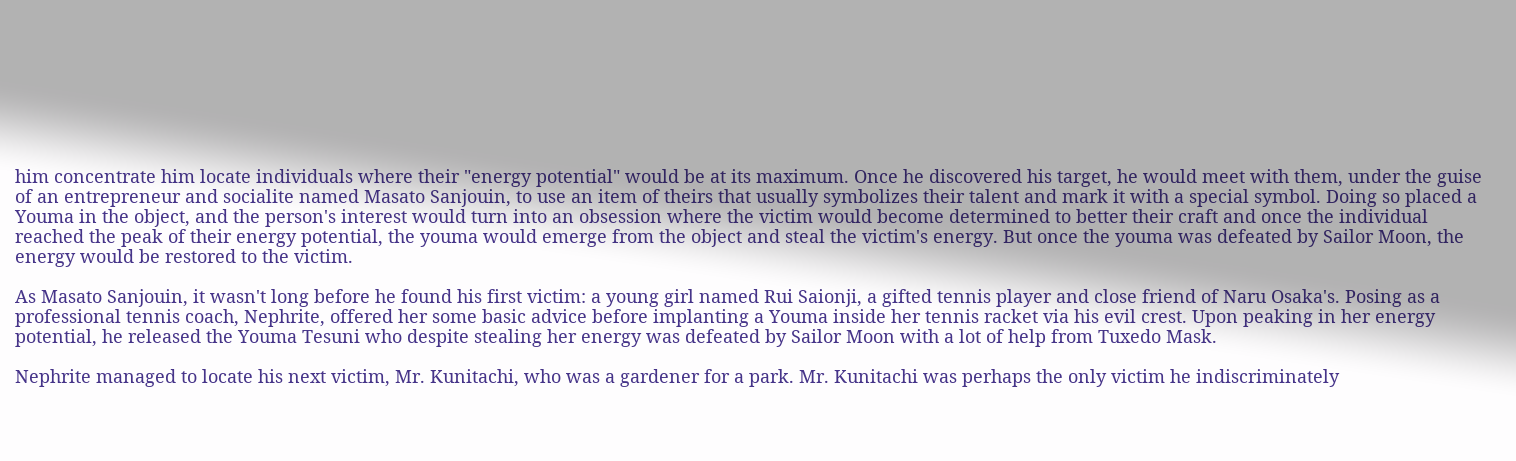him concentrate him locate individuals where their "energy potential" would be at its maximum. Once he discovered his target, he would meet with them, under the guise of an entrepreneur and socialite named Masato Sanjouin, to use an item of theirs that usually symbolizes their talent and mark it with a special symbol. Doing so placed a Youma in the object, and the person's interest would turn into an obsession where the victim would become determined to better their craft and once the individual reached the peak of their energy potential, the youma would emerge from the object and steal the victim's energy. But once the youma was defeated by Sailor Moon, the energy would be restored to the victim.

As Masato Sanjouin, it wasn't long before he found his first victim: a young girl named Rui Saionji, a gifted tennis player and close friend of Naru Osaka's. Posing as a professional tennis coach, Nephrite, offered her some basic advice before implanting a Youma inside her tennis racket via his evil crest. Upon peaking in her energy potential, he released the Youma Tesuni who despite stealing her energy was defeated by Sailor Moon with a lot of help from Tuxedo Mask.

Nephrite managed to locate his next victim, Mr. Kunitachi, who was a gardener for a park. Mr. Kunitachi was perhaps the only victim he indiscriminately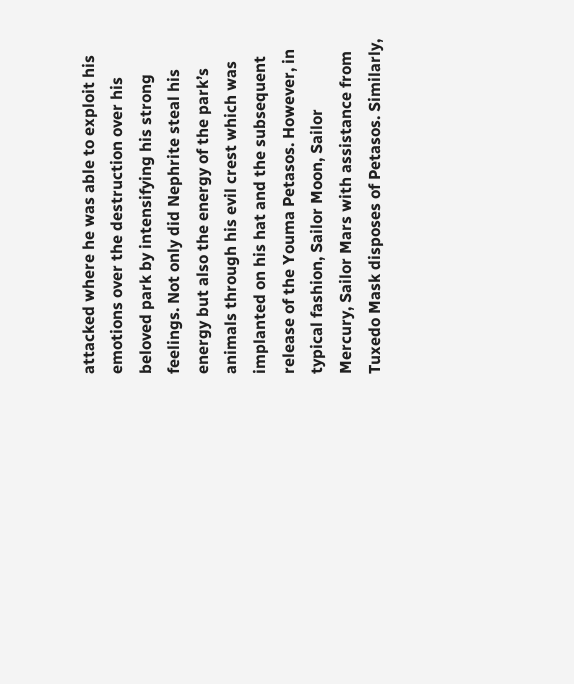attacked where he was able to exploit his emotions over the destruction over his beloved park by intensifying his strong feelings. Not only did Nephrite steal his energy but also the energy of the park’s animals through his evil crest which was implanted on his hat and the subsequent release of the Youma Petasos. However, in typical fashion, Sailor Moon, Sailor Mercury, Sailor Mars with assistance from Tuxedo Mask disposes of Petasos. Similarly,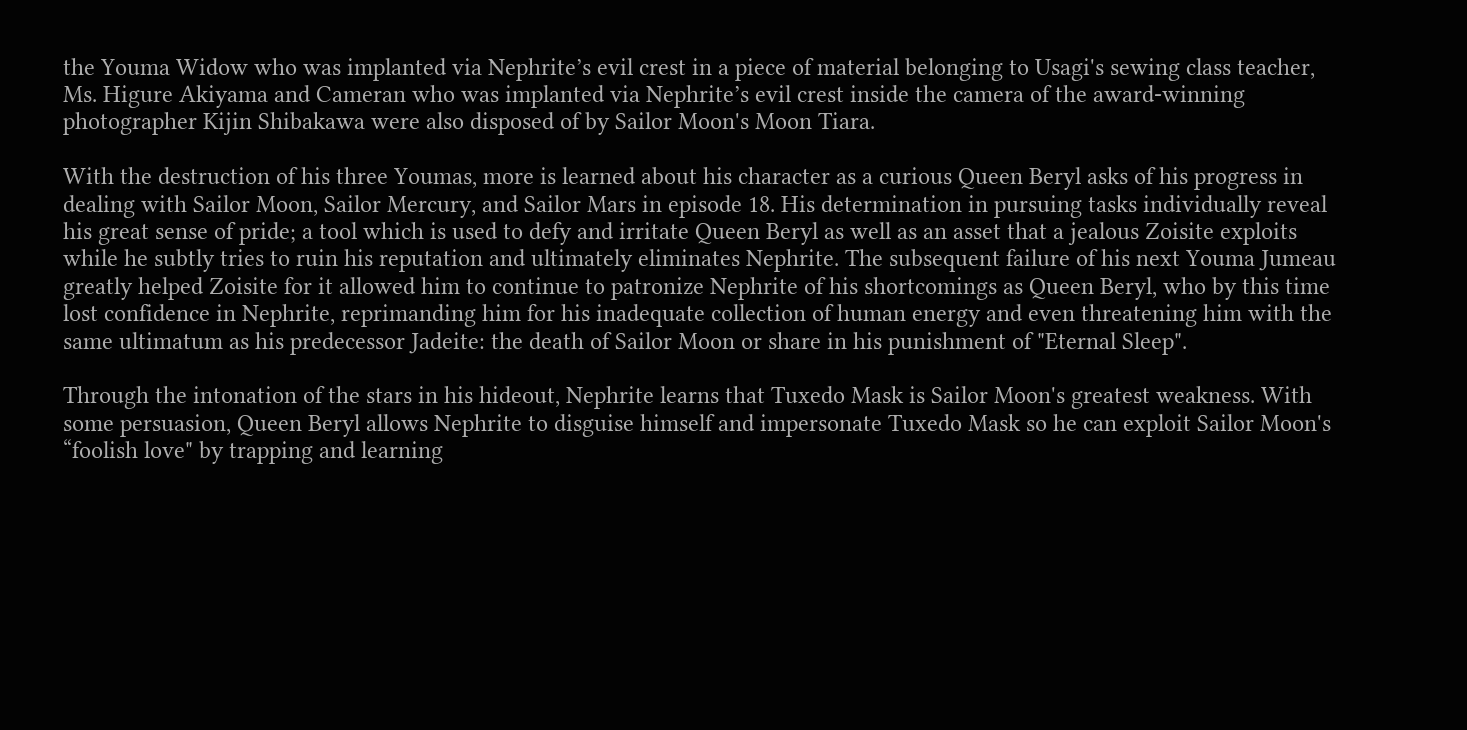the Youma Widow who was implanted via Nephrite’s evil crest in a piece of material belonging to Usagi's sewing class teacher, Ms. Higure Akiyama and Cameran who was implanted via Nephrite’s evil crest inside the camera of the award-winning photographer Kijin Shibakawa were also disposed of by Sailor Moon's Moon Tiara.

With the destruction of his three Youmas, more is learned about his character as a curious Queen Beryl asks of his progress in dealing with Sailor Moon, Sailor Mercury, and Sailor Mars in episode 18. His determination in pursuing tasks individually reveal his great sense of pride; a tool which is used to defy and irritate Queen Beryl as well as an asset that a jealous Zoisite exploits while he subtly tries to ruin his reputation and ultimately eliminates Nephrite. The subsequent failure of his next Youma Jumeau greatly helped Zoisite for it allowed him to continue to patronize Nephrite of his shortcomings as Queen Beryl, who by this time lost confidence in Nephrite, reprimanding him for his inadequate collection of human energy and even threatening him with the same ultimatum as his predecessor Jadeite: the death of Sailor Moon or share in his punishment of "Eternal Sleep".

Through the intonation of the stars in his hideout, Nephrite learns that Tuxedo Mask is Sailor Moon's greatest weakness. With some persuasion, Queen Beryl allows Nephrite to disguise himself and impersonate Tuxedo Mask so he can exploit Sailor Moon's “foolish love" by trapping and learning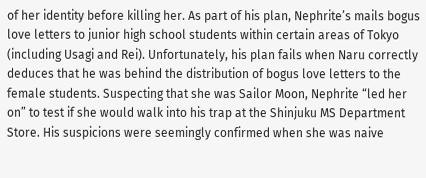of her identity before killing her. As part of his plan, Nephrite’s mails bogus love letters to junior high school students within certain areas of Tokyo (including Usagi and Rei). Unfortunately, his plan fails when Naru correctly deduces that he was behind the distribution of bogus love letters to the female students. Suspecting that she was Sailor Moon, Nephrite “led her on” to test if she would walk into his trap at the Shinjuku MS Department Store. His suspicions were seemingly confirmed when she was naive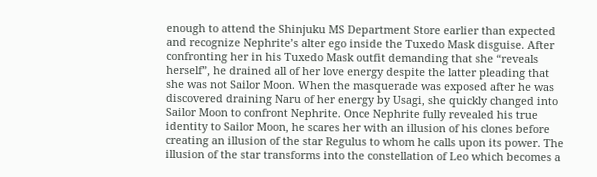enough to attend the Shinjuku MS Department Store earlier than expected and recognize Nephrite’s alter ego inside the Tuxedo Mask disguise. After confronting her in his Tuxedo Mask outfit demanding that she “reveals herself”, he drained all of her love energy despite the latter pleading that she was not Sailor Moon. When the masquerade was exposed after he was discovered draining Naru of her energy by Usagi, she quickly changed into Sailor Moon to confront Nephrite. Once Nephrite fully revealed his true identity to Sailor Moon, he scares her with an illusion of his clones before creating an illusion of the star Regulus to whom he calls upon its power. The illusion of the star transforms into the constellation of Leo which becomes a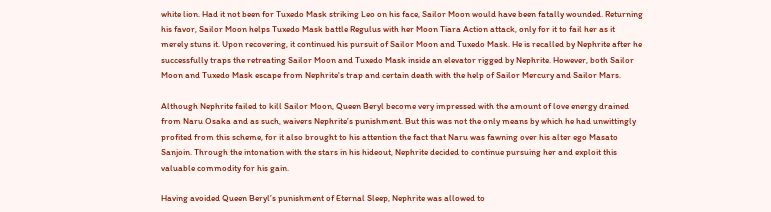white lion. Had it not been for Tuxedo Mask striking Leo on his face, Sailor Moon would have been fatally wounded. Returning his favor, Sailor Moon helps Tuxedo Mask battle Regulus with her Moon Tiara Action attack, only for it to fail her as it merely stuns it. Upon recovering, it continued his pursuit of Sailor Moon and Tuxedo Mask. He is recalled by Nephrite after he successfully traps the retreating Sailor Moon and Tuxedo Mask inside an elevator rigged by Nephrite. However, both Sailor Moon and Tuxedo Mask escape from Nephrite's trap and certain death with the help of Sailor Mercury and Sailor Mars.

Although Nephrite failed to kill Sailor Moon, Queen Beryl become very impressed with the amount of love energy drained from Naru Osaka and as such, waivers Nephrite’s punishment. But this was not the only means by which he had unwittingly profited from this scheme, for it also brought to his attention the fact that Naru was fawning over his alter ego Masato Sanjoin. Through the intonation with the stars in his hideout, Nephrite decided to continue pursuing her and exploit this valuable commodity for his gain.

Having avoided Queen Beryl’s punishment of Eternal Sleep, Nephrite was allowed to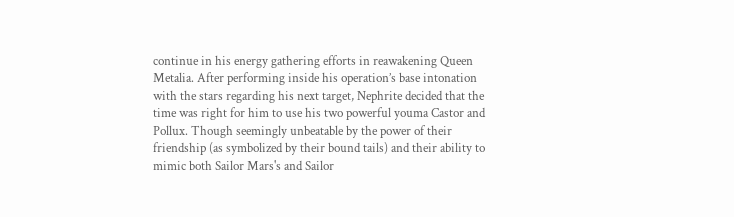continue in his energy gathering efforts in reawakening Queen Metalia. After performing inside his operation’s base intonation with the stars regarding his next target, Nephrite decided that the time was right for him to use his two powerful youma Castor and Pollux. Though seemingly unbeatable by the power of their friendship (as symbolized by their bound tails) and their ability to mimic both Sailor Mars's and Sailor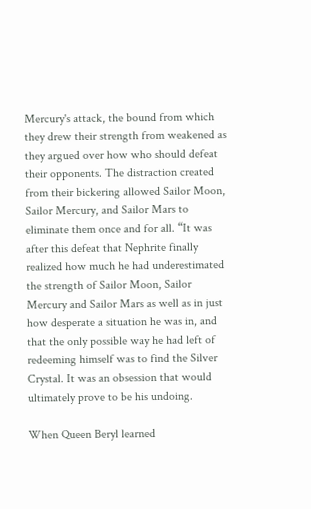Mercury's attack, the bound from which they drew their strength from weakened as they argued over how who should defeat their opponents. The distraction created from their bickering allowed Sailor Moon, Sailor Mercury, and Sailor Mars to eliminate them once and for all. “It was after this defeat that Nephrite finally realized how much he had underestimated the strength of Sailor Moon, Sailor Mercury and Sailor Mars as well as in just how desperate a situation he was in, and that the only possible way he had left of redeeming himself was to find the Silver Crystal. It was an obsession that would ultimately prove to be his undoing.

When Queen Beryl learned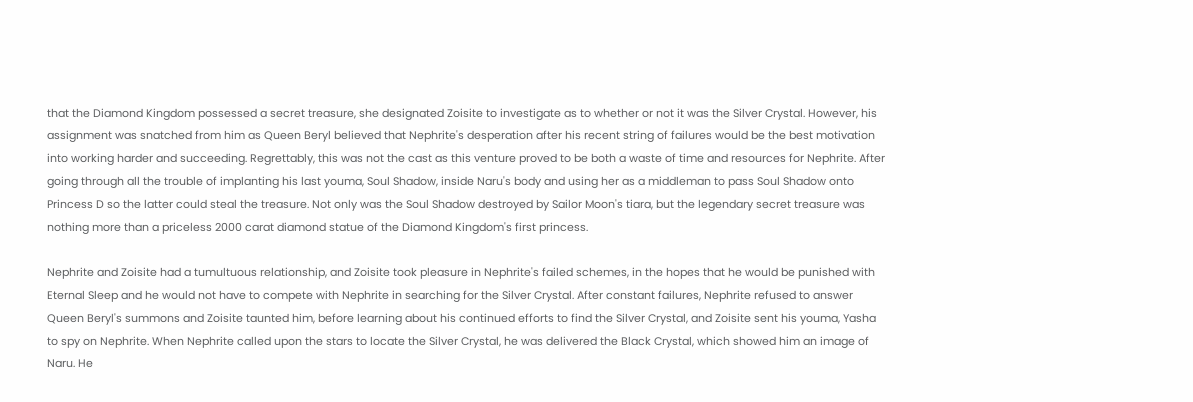that the Diamond Kingdom possessed a secret treasure, she designated Zoisite to investigate as to whether or not it was the Silver Crystal. However, his assignment was snatched from him as Queen Beryl believed that Nephrite's desperation after his recent string of failures would be the best motivation into working harder and succeeding. Regrettably, this was not the cast as this venture proved to be both a waste of time and resources for Nephrite. After going through all the trouble of implanting his last youma, Soul Shadow, inside Naru's body and using her as a middleman to pass Soul Shadow onto Princess D so the latter could steal the treasure. Not only was the Soul Shadow destroyed by Sailor Moon's tiara, but the legendary secret treasure was nothing more than a priceless 2000 carat diamond statue of the Diamond Kingdom's first princess.

Nephrite and Zoisite had a tumultuous relationship, and Zoisite took pleasure in Nephrite's failed schemes, in the hopes that he would be punished with Eternal Sleep and he would not have to compete with Nephrite in searching for the Silver Crystal. After constant failures, Nephrite refused to answer Queen Beryl's summons and Zoisite taunted him, before learning about his continued efforts to find the Silver Crystal, and Zoisite sent his youma, Yasha to spy on Nephrite. When Nephrite called upon the stars to locate the Silver Crystal, he was delivered the Black Crystal, which showed him an image of Naru. He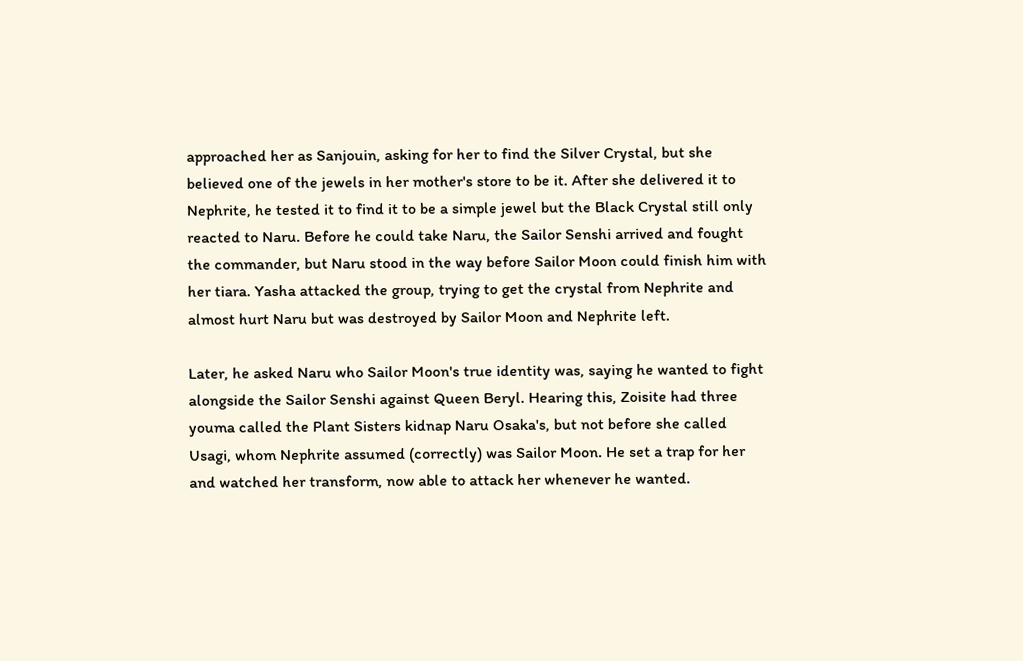approached her as Sanjouin, asking for her to find the Silver Crystal, but she believed one of the jewels in her mother's store to be it. After she delivered it to Nephrite, he tested it to find it to be a simple jewel but the Black Crystal still only reacted to Naru. Before he could take Naru, the Sailor Senshi arrived and fought the commander, but Naru stood in the way before Sailor Moon could finish him with her tiara. Yasha attacked the group, trying to get the crystal from Nephrite and almost hurt Naru but was destroyed by Sailor Moon and Nephrite left.

Later, he asked Naru who Sailor Moon's true identity was, saying he wanted to fight alongside the Sailor Senshi against Queen Beryl. Hearing this, Zoisite had three youma called the Plant Sisters kidnap Naru Osaka's, but not before she called Usagi, whom Nephrite assumed (correctly) was Sailor Moon. He set a trap for her and watched her transform, now able to attack her whenever he wanted.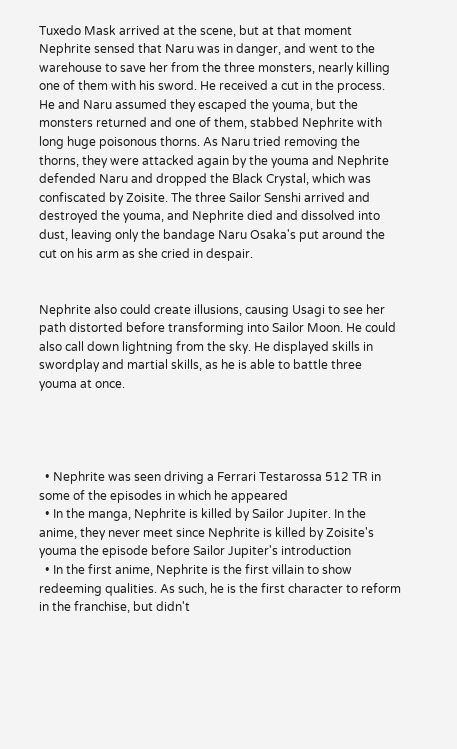Tuxedo Mask arrived at the scene, but at that moment Nephrite sensed that Naru was in danger, and went to the warehouse to save her from the three monsters, nearly killing one of them with his sword. He received a cut in the process. He and Naru assumed they escaped the youma, but the monsters returned and one of them, stabbed Nephrite with long huge poisonous thorns. As Naru tried removing the thorns, they were attacked again by the youma and Nephrite defended Naru and dropped the Black Crystal, which was confiscated by Zoisite. The three Sailor Senshi arrived and destroyed the youma, and Nephrite died and dissolved into dust, leaving only the bandage Naru Osaka's put around the cut on his arm as she cried in despair.


Nephrite also could create illusions, causing Usagi to see her path distorted before transforming into Sailor Moon. He could also call down lightning from the sky. He displayed skills in swordplay and martial skills, as he is able to battle three youma at once.




  • Nephrite was seen driving a Ferrari Testarossa 512 TR in some of the episodes in which he appeared
  • In the manga, Nephrite is killed by Sailor Jupiter. In the anime, they never meet since Nephrite is killed by Zoisite's youma the episode before Sailor Jupiter's introduction
  • In the first anime, Nephrite is the first villain to show redeeming qualities. As such, he is the first character to reform in the franchise, but didn't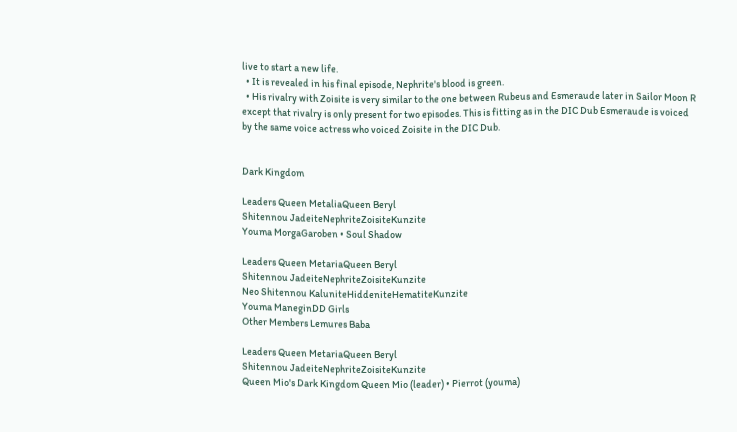live to start a new life.
  • It is revealed in his final episode, Nephrite's blood is green.
  • His rivalry with Zoisite is very similar to the one between Rubeus and Esmeraude later in Sailor Moon R except that rivalry is only present for two episodes. This is fitting as in the DIC Dub Esmeraude is voiced by the same voice actress who voiced Zoisite in the DIC Dub.


Dark Kingdom

Leaders Queen MetaliaQueen Beryl
Shitennou JadeiteNephriteZoisiteKunzite
Youma MorgaGaroben • Soul Shadow

Leaders Queen MetariaQueen Beryl
Shitennou JadeiteNephriteZoisiteKunzite
Neo Shitennou KaluniteHiddeniteHematiteKunzite
Youma ManeginDD Girls
Other Members Lemures Baba

Leaders Queen MetariaQueen Beryl
Shitennou JadeiteNephriteZoisiteKunzite
Queen Mio's Dark Kingdom Queen Mio (leader) • Pierrot (youma)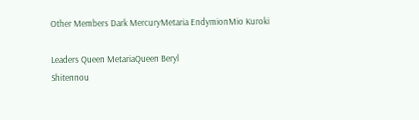Other Members Dark MercuryMetaria EndymionMio Kuroki

Leaders Queen MetariaQueen Beryl
Shitennou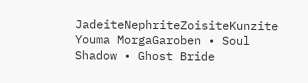JadeiteNephriteZoisiteKunzite
Youma MorgaGaroben • Soul Shadow • Ghost Bride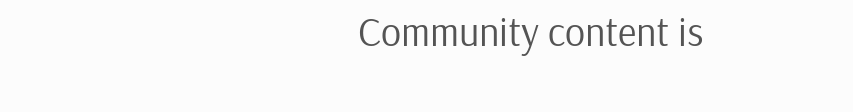Community content is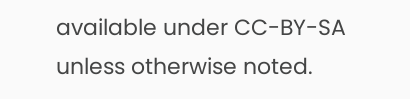available under CC-BY-SA unless otherwise noted.